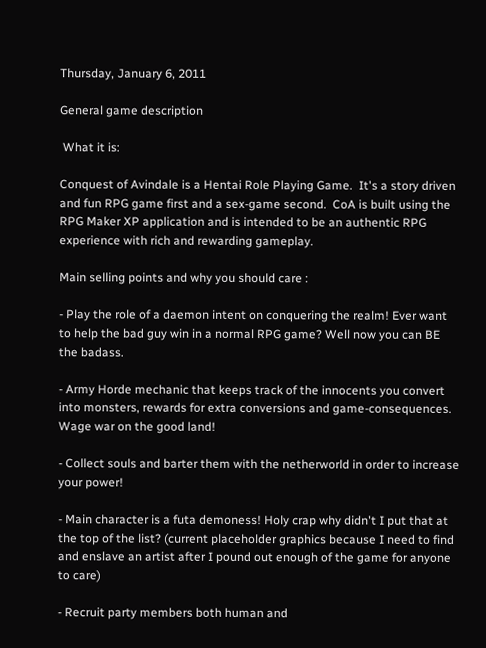Thursday, January 6, 2011

General game description

 What it is:

Conquest of Avindale is a Hentai Role Playing Game.  It's a story driven and fun RPG game first and a sex-game second.  CoA is built using the RPG Maker XP application and is intended to be an authentic RPG experience with rich and rewarding gameplay.

Main selling points and why you should care :

- Play the role of a daemon intent on conquering the realm! Ever want to help the bad guy win in a normal RPG game? Well now you can BE the badass.

- Army Horde mechanic that keeps track of the innocents you convert into monsters, rewards for extra conversions and game-consequences.  Wage war on the good land!

- Collect souls and barter them with the netherworld in order to increase your power!

- Main character is a futa demoness! Holy crap why didn't I put that at the top of the list? (current placeholder graphics because I need to find and enslave an artist after I pound out enough of the game for anyone to care)

- Recruit party members both human and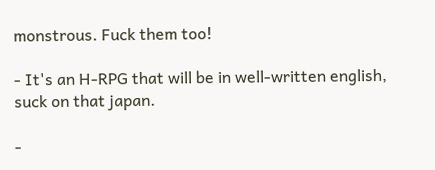monstrous. Fuck them too!

- It's an H-RPG that will be in well-written english, suck on that japan.

-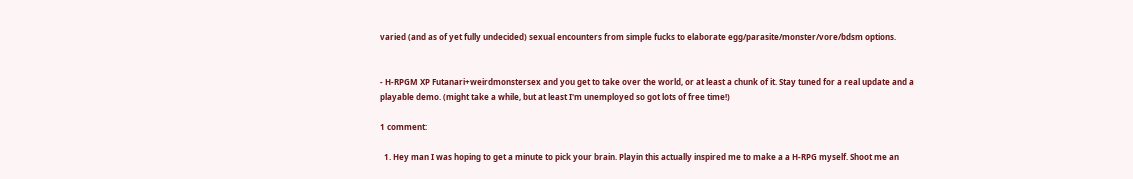varied (and as of yet fully undecided) sexual encounters from simple fucks to elaborate egg/parasite/monster/vore/bdsm options.


- H-RPGM XP Futanari+weirdmonstersex and you get to take over the world, or at least a chunk of it. Stay tuned for a real update and a playable demo. (might take a while, but at least I'm unemployed so got lots of free time!)

1 comment:

  1. Hey man I was hoping to get a minute to pick your brain. Playin this actually inspired me to make a a H-RPG myself. Shoot me an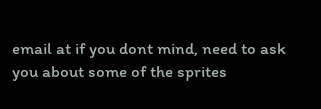email at if you dont mind, need to ask you about some of the sprites